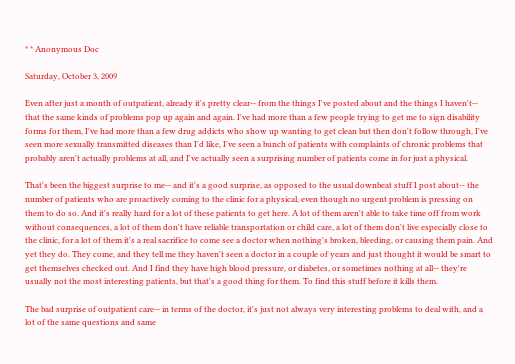* * Anonymous Doc

Saturday, October 3, 2009

Even after just a month of outpatient, already it's pretty clear-- from the things I've posted about and the things I haven't-- that the same kinds of problems pop up again and again. I've had more than a few people trying to get me to sign disability forms for them, I've had more than a few drug addicts who show up wanting to get clean but then don't follow through, I've seen more sexually transmitted diseases than I'd like, I've seen a bunch of patients with complaints of chronic problems that probably aren't actually problems at all, and I've actually seen a surprising number of patients come in for just a physical.

That's been the biggest surprise to me-- and it's a good surprise, as opposed to the usual downbeat stuff I post about-- the number of patients who are proactively coming to the clinic for a physical, even though no urgent problem is pressing on them to do so. And it's really hard for a lot of these patients to get here. A lot of them aren't able to take time off from work without consequences, a lot of them don't have reliable transportation or child care, a lot of them don't live especially close to the clinic, for a lot of them it's a real sacrifice to come see a doctor when nothing's broken, bleeding, or causing them pain. And yet they do. They come, and they tell me they haven't seen a doctor in a couple of years and just thought it would be smart to get themselves checked out. And I find they have high blood pressure, or diabetes, or sometimes nothing at all-- they're usually not the most interesting patients, but that's a good thing for them. To find this stuff before it kills them.

The bad surprise of outpatient care-- in terms of the doctor, it's just not always very interesting problems to deal with, and a lot of the same questions and same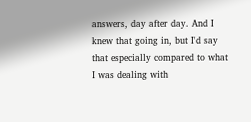answers, day after day. And I knew that going in, but I'd say that especially compared to what I was dealing with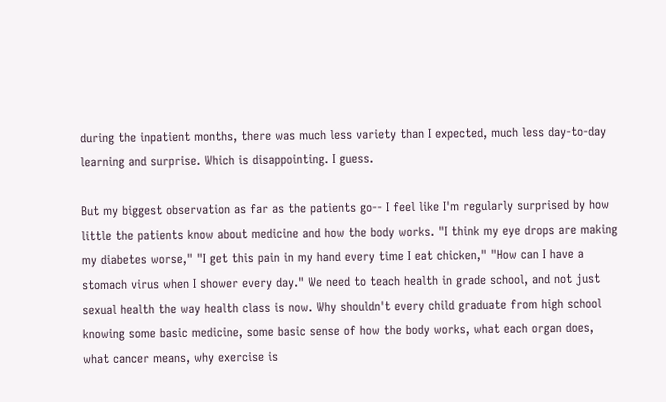during the inpatient months, there was much less variety than I expected, much less day-to-day learning and surprise. Which is disappointing. I guess.

But my biggest observation as far as the patients go-- I feel like I'm regularly surprised by how little the patients know about medicine and how the body works. "I think my eye drops are making my diabetes worse," "I get this pain in my hand every time I eat chicken," "How can I have a stomach virus when I shower every day." We need to teach health in grade school, and not just sexual health the way health class is now. Why shouldn't every child graduate from high school knowing some basic medicine, some basic sense of how the body works, what each organ does, what cancer means, why exercise is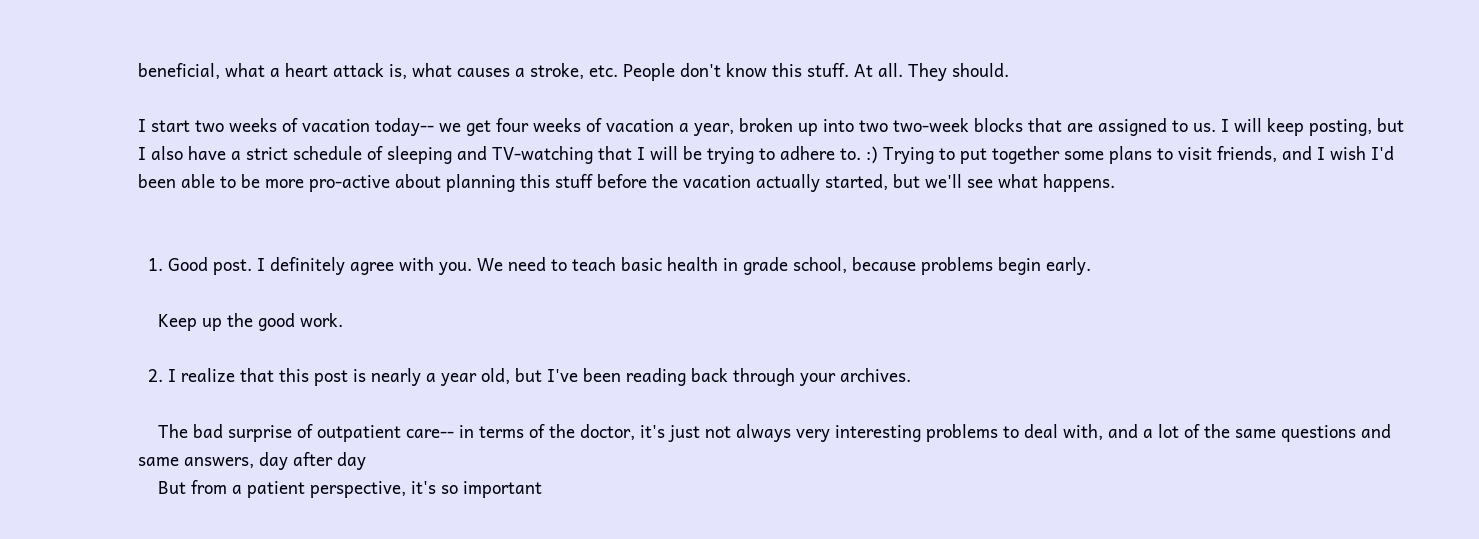beneficial, what a heart attack is, what causes a stroke, etc. People don't know this stuff. At all. They should.

I start two weeks of vacation today-- we get four weeks of vacation a year, broken up into two two-week blocks that are assigned to us. I will keep posting, but I also have a strict schedule of sleeping and TV-watching that I will be trying to adhere to. :) Trying to put together some plans to visit friends, and I wish I'd been able to be more pro-active about planning this stuff before the vacation actually started, but we'll see what happens.


  1. Good post. I definitely agree with you. We need to teach basic health in grade school, because problems begin early.

    Keep up the good work.

  2. I realize that this post is nearly a year old, but I've been reading back through your archives.

    The bad surprise of outpatient care-- in terms of the doctor, it's just not always very interesting problems to deal with, and a lot of the same questions and same answers, day after day
    But from a patient perspective, it's so important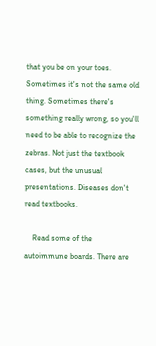that you be on your toes. Sometimes it's not the same old thing. Sometimes there's something really wrong, so you'll need to be able to recognize the zebras. Not just the textbook cases, but the unusual presentations. Diseases don't read textbooks.

    Read some of the autoimmune boards. There are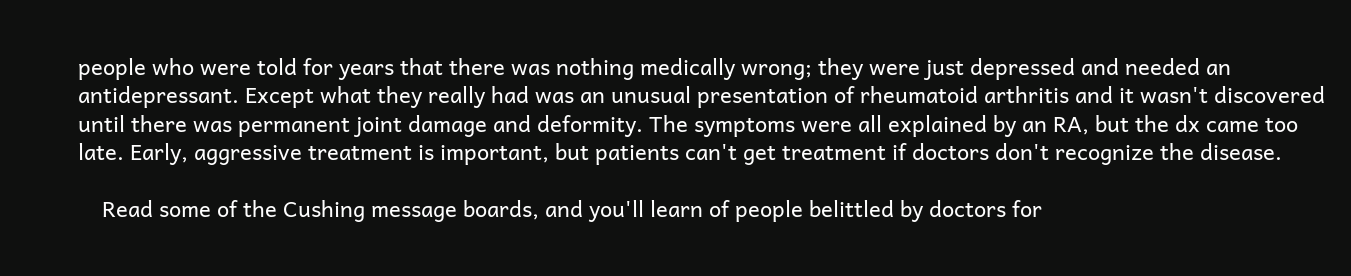people who were told for years that there was nothing medically wrong; they were just depressed and needed an antidepressant. Except what they really had was an unusual presentation of rheumatoid arthritis and it wasn't discovered until there was permanent joint damage and deformity. The symptoms were all explained by an RA, but the dx came too late. Early, aggressive treatment is important, but patients can't get treatment if doctors don't recognize the disease.

    Read some of the Cushing message boards, and you'll learn of people belittled by doctors for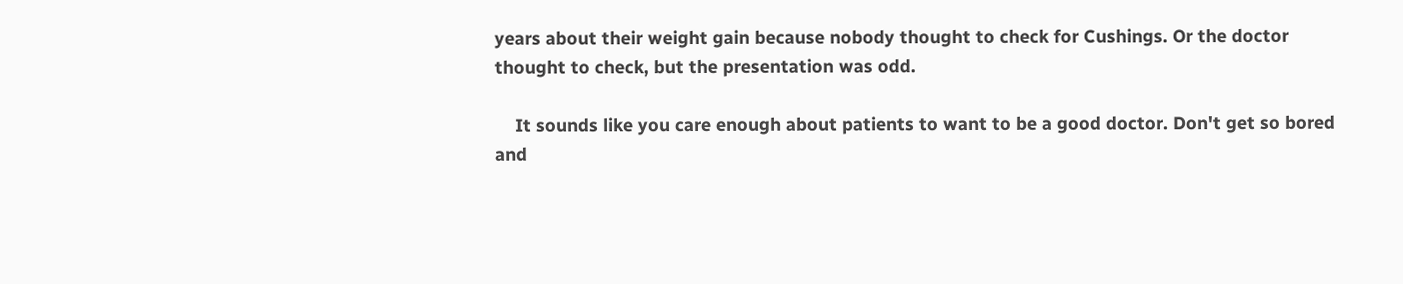years about their weight gain because nobody thought to check for Cushings. Or the doctor thought to check, but the presentation was odd.

    It sounds like you care enough about patients to want to be a good doctor. Don't get so bored and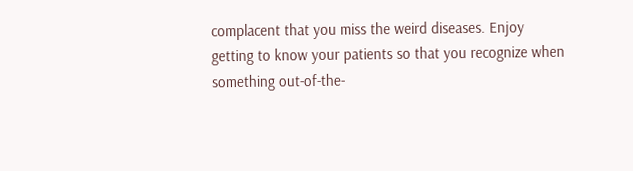complacent that you miss the weird diseases. Enjoy getting to know your patients so that you recognize when something out-of-the-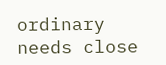ordinary needs close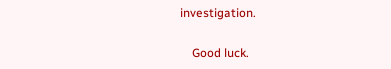investigation.

    Good luck.